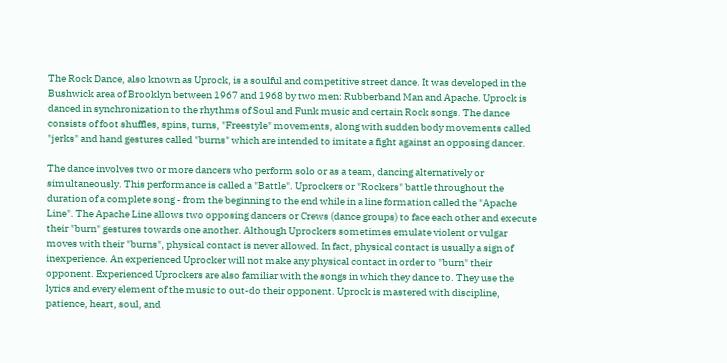The Rock Dance, also known as Uprock, is a soulful and competitive street dance. It was developed in the Bushwick area of Brooklyn between 1967 and 1968 by two men: Rubberband Man and Apache. Uprock is danced in synchronization to the rhythms of Soul and Funk music and certain Rock songs. The dance consists of foot shuffles, spins, turns, "Freestyle" movements, along with sudden body movements called "jerks" and hand gestures called "burns" which are intended to imitate a fight against an opposing dancer.

The dance involves two or more dancers who perform solo or as a team, dancing alternatively or simultaneously. This performance is called a "Battle". Uprockers or "Rockers" battle throughout the duration of a complete song - from the beginning to the end while in a line formation called the "Apache Line". The Apache Line allows two opposing dancers or Crews (dance groups) to face each other and execute their "burn" gestures towards one another. Although Uprockers sometimes emulate violent or vulgar moves with their "burns", physical contact is never allowed. In fact, physical contact is usually a sign of inexperience. An experienced Uprocker will not make any physical contact in order to "burn" their opponent. Experienced Uprockers are also familiar with the songs in which they dance to. They use the lyrics and every element of the music to out-do their opponent. Uprock is mastered with discipline, patience, heart, soul, and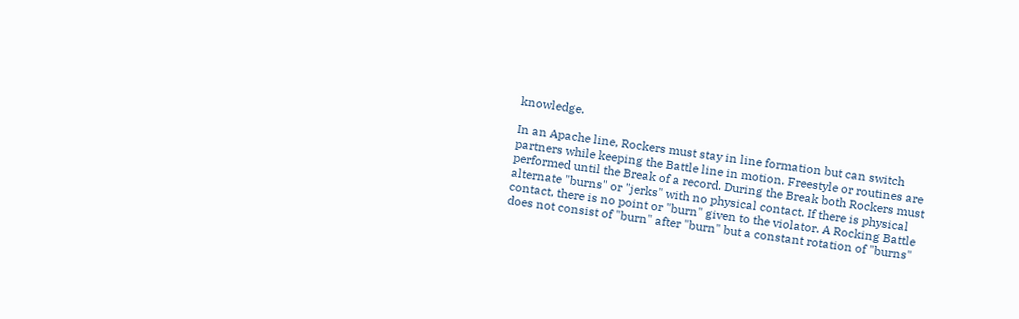knowledge.

In an Apache line, Rockers must stay in line formation but can switch partners while keeping the Battle line in motion. Freestyle or routines are performed until the Break of a record. During the Break both Rockers must alternate "burns" or "jerks" with no physical contact. If there is physical contact, there is no point or "burn" given to the violator. A Rocking Battle does not consist of "burn" after "burn" but a constant rotation of "burns"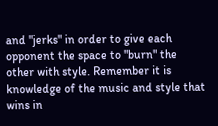and "jerks" in order to give each opponent the space to "burn" the other with style. Remember it is knowledge of the music and style that wins in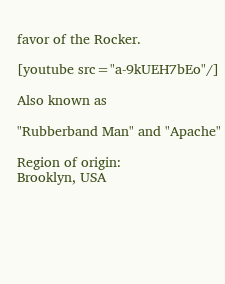favor of the Rocker.

[youtube src="a-9kUEH7bEo"/]

Also known as

"Rubberband Man" and "Apache"

Region of origin:
Brooklyn, USA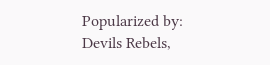Popularized by:
Devils Rebels,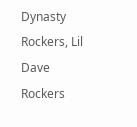Dynasty Rockers, Lil Dave Rockers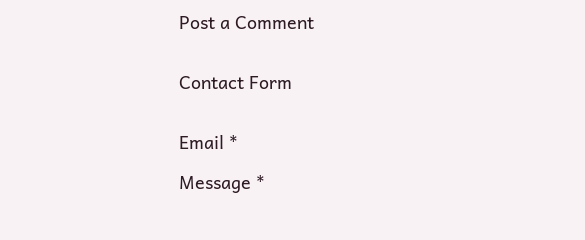Post a Comment


Contact Form


Email *

Message *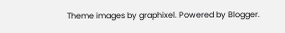Theme images by graphixel. Powered by Blogger.